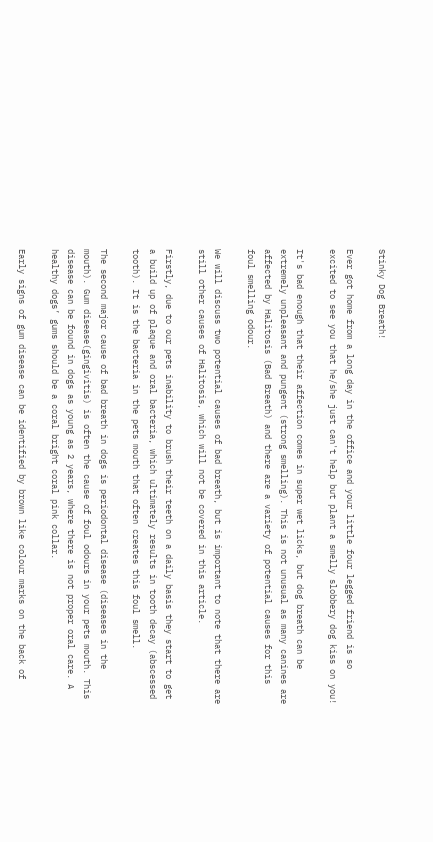Stinky Dog Breath!

Ever got home from a long day in the office and your little four legged friend is so excited to see you that he/she just can't help but plant a smelly slobbery dog kiss on you!

It's bad enough that their affection comes in super wet licks, but dog breath can be extremely unpleasant and pungent (strong smelling). This is not unusual as many canines are affected by Halitosis (Bad Breath) and there are a variety of potential causes for this foul smelling odour.

We will discuss two potential causes of bad breath, but is important to note that there are still other causes of Halitosis, which will not be covered in this article.

Firstly, due to our pets inability to brush their teeth on a daily basis they start to get a build up of plaque and oral bacteria, which ultimately results in tooth decay (abscessed tooth). It is the bacteria in the pets mouth that often creates this foul smell.

The second major cause of bad breath in dogs is periodontal disease (diseases in the mouth). Gum disease(gingivitis) is often the cause of foul odours in your pets mouth. This disease can be found in dogs as young as 2 years, where there is not proper oral care. A healthy dogs’ gums should be a coral bright coral pink collar.

Early signs of gum disease can be identified by brown like colour marks on the back of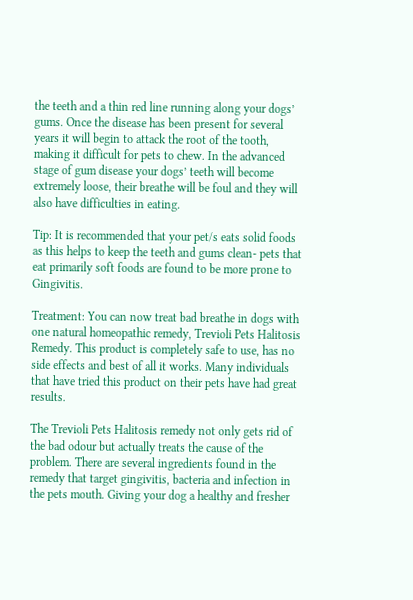the teeth and a thin red line running along your dogs’ gums. Once the disease has been present for several years it will begin to attack the root of the tooth, making it difficult for pets to chew. In the advanced stage of gum disease your dogs’ teeth will become extremely loose, their breathe will be foul and they will also have difficulties in eating.

Tip: It is recommended that your pet/s eats solid foods as this helps to keep the teeth and gums clean- pets that eat primarily soft foods are found to be more prone to Gingivitis.

Treatment: You can now treat bad breathe in dogs with one natural homeopathic remedy, Trevioli Pets Halitosis Remedy. This product is completely safe to use, has no side effects and best of all it works. Many individuals that have tried this product on their pets have had great results.

The Trevioli Pets Halitosis remedy not only gets rid of the bad odour but actually treats the cause of the problem. There are several ingredients found in the remedy that target gingivitis, bacteria and infection in the pets mouth. Giving your dog a healthy and fresher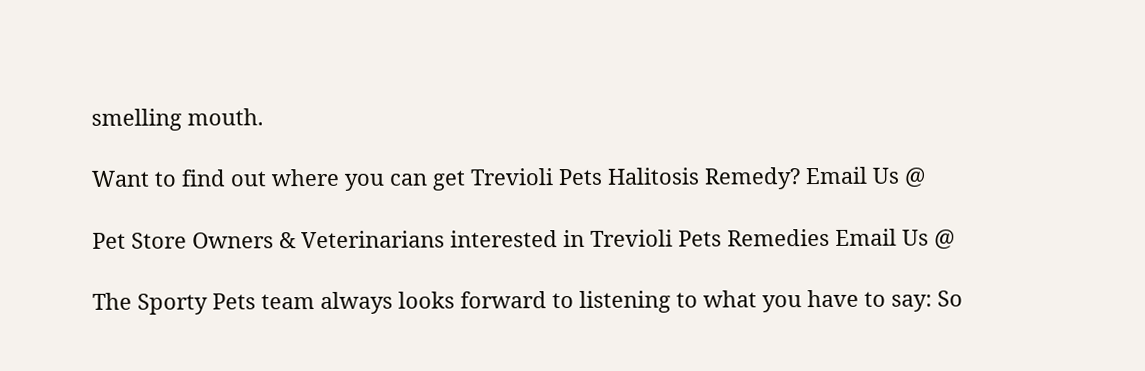smelling mouth.

Want to find out where you can get Trevioli Pets Halitosis Remedy? Email Us @

Pet Store Owners & Veterinarians interested in Trevioli Pets Remedies Email Us @

The Sporty Pets team always looks forward to listening to what you have to say: So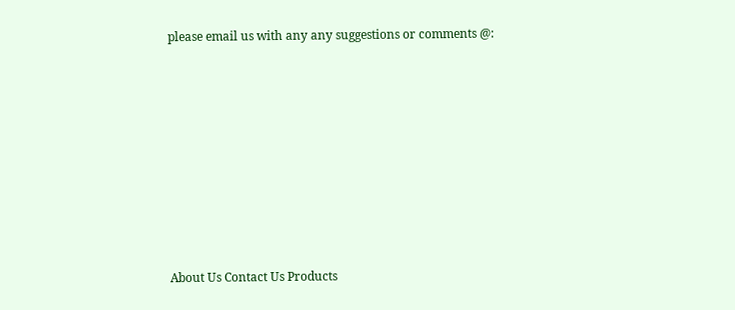please email us with any any suggestions or comments @:












About Us Contact Us Products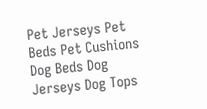Pet Jerseys Pet Beds Pet Cushions Dog Beds Dog Jerseys Dog Tops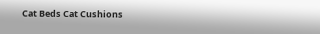Cat Beds Cat Cushions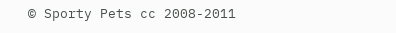© Sporty Pets cc 2008-2011